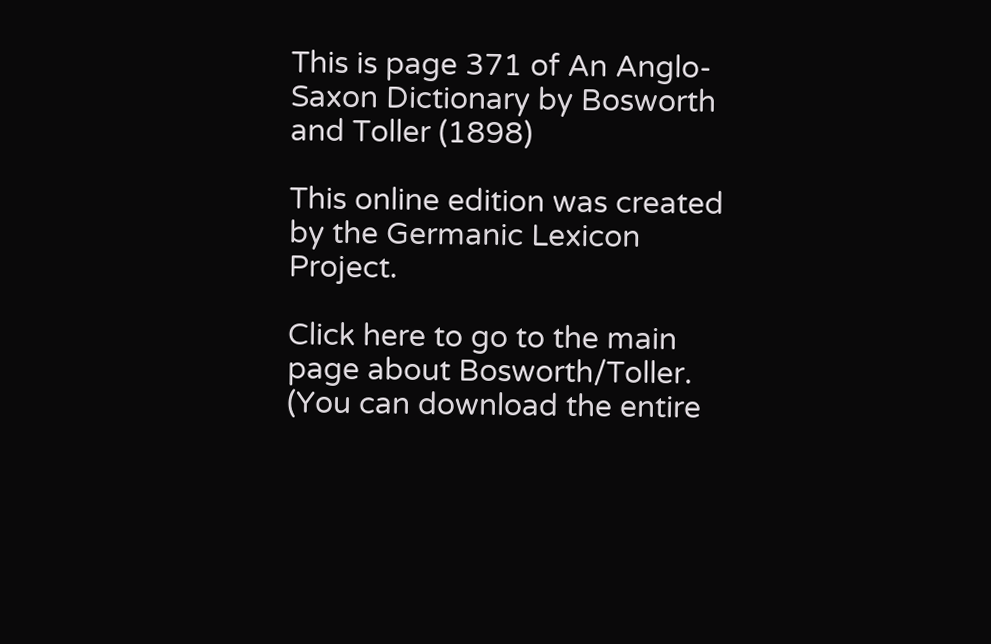This is page 371 of An Anglo-Saxon Dictionary by Bosworth and Toller (1898)

This online edition was created by the Germanic Lexicon Project.

Click here to go to the main page about Bosworth/Toller. (You can download the entire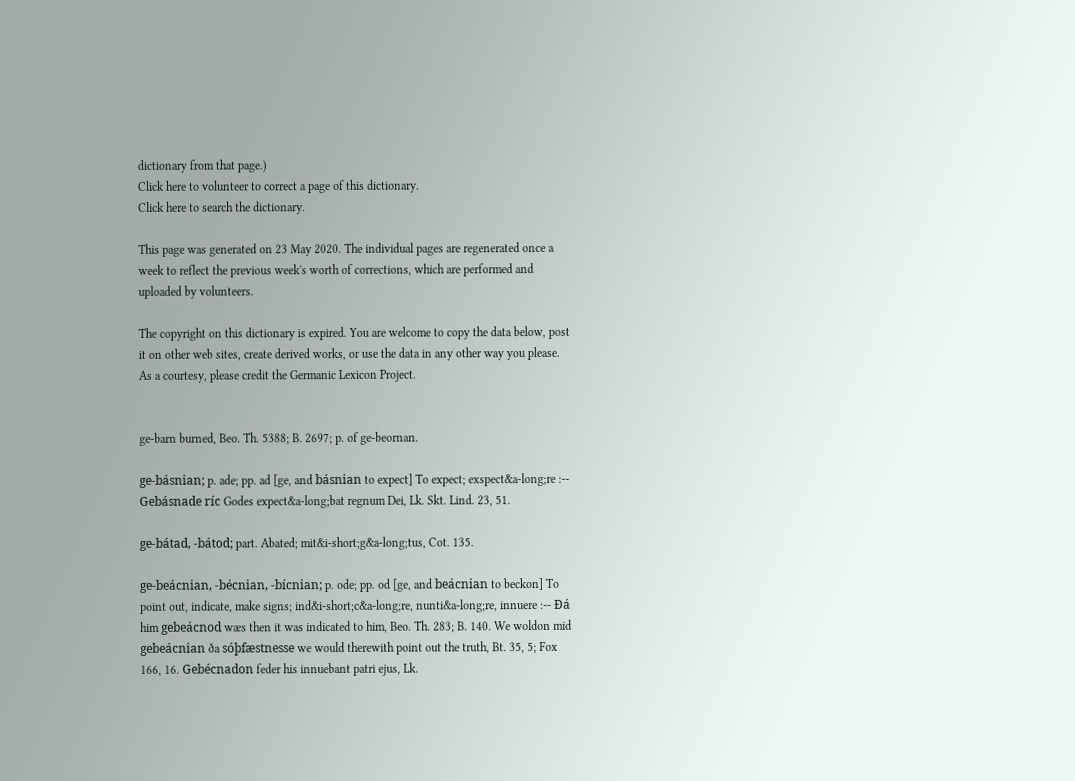dictionary from that page.)
Click here to volunteer to correct a page of this dictionary.
Click here to search the dictionary.

This page was generated on 23 May 2020. The individual pages are regenerated once a week to reflect the previous week's worth of corrections, which are performed and uploaded by volunteers.

The copyright on this dictionary is expired. You are welcome to copy the data below, post it on other web sites, create derived works, or use the data in any other way you please. As a courtesy, please credit the Germanic Lexicon Project.


ge-barn burned, Beo. Th. 5388; B. 2697; p. of ge-beornan.

ge-básnian; p. ade; pp. ad [ge, and básnian to expect] To expect; exspect&a-long;re :-- Gebásnade ríc Godes expect&a-long;bat regnum Dei, Lk. Skt. Lind. 23, 51.

ge-bátad, -bátod; part. Abated; mit&i-short;g&a-long;tus, Cot. 135.

ge-beácnian, -bécnian, -bícnian; p. ode; pp. od [ge, and beácnian to beckon] To point out, indicate, make signs; ind&i-short;c&a-long;re, nunti&a-long;re, innuere :-- Ðá him gebeácnod wæs then it was indicated to him, Beo. Th. 283; B. 140. We woldon mid gebeácnian ða sóþfæstnesse we would therewith point out the truth, Bt. 35, 5; Fox 166, 16. Gebécnadon feder his innuebant patri ejus, Lk.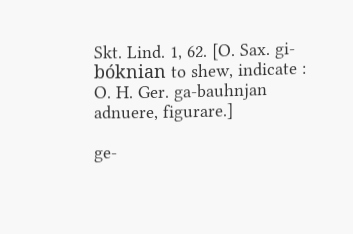Skt. Lind. 1, 62. [O. Sax. gi-bóknian to shew, indicate : O. H. Ger. ga-bauhnjan adnuere, figurare.]

ge-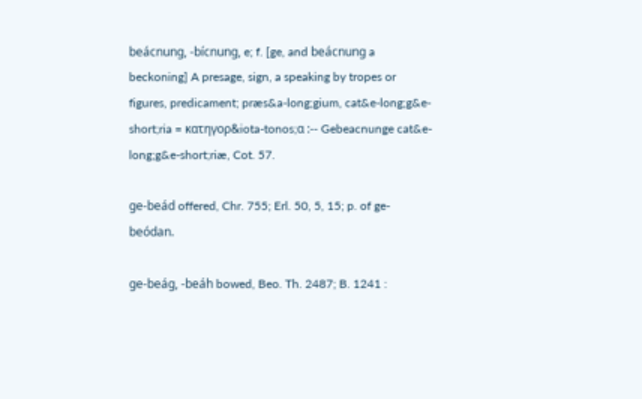beácnung, -bícnung, e; f. [ge, and beácnung a beckoning] A presage, sign, a speaking by tropes or figures, predicament; præs&a-long;gium, cat&e-long;g&e-short;ria = κατηγορ&iota-tonos;α :-- Gebeacnunge cat&e-long;g&e-short;riæ, Cot. 57.

ge-beád offered, Chr. 755; Erl. 50, 5, 15; p. of ge-beódan.

ge-beág, -beáh bowed, Beo. Th. 2487; B. 1241 :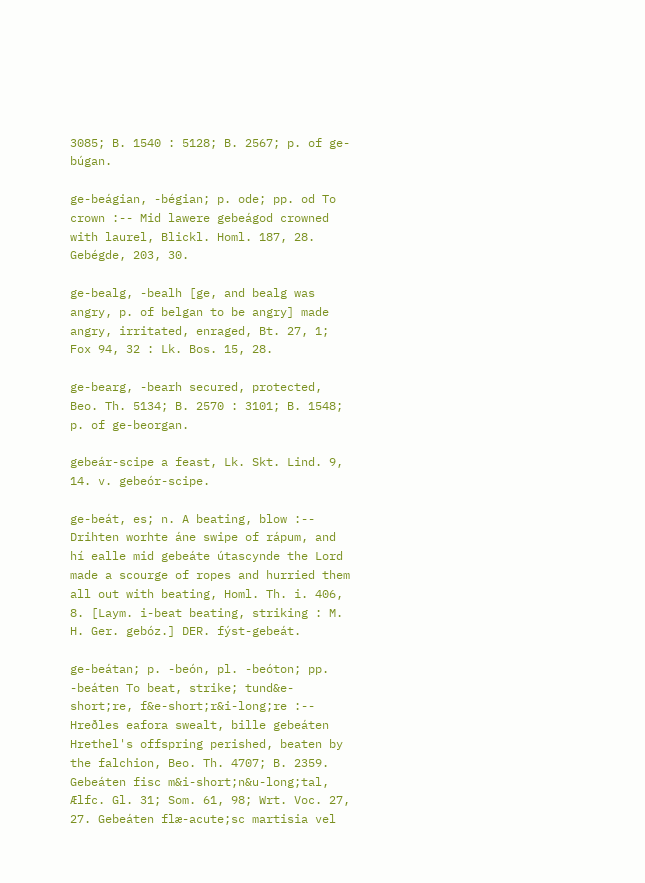3085; B. 1540 : 5128; B. 2567; p. of ge-búgan.

ge-beágian, -bégian; p. ode; pp. od To crown :-- Mid lawere gebeágod crowned with laurel, Blickl. Homl. 187, 28. Gebégde, 203, 30.

ge-bealg, -bealh [ge, and bealg was angry, p. of belgan to be angry] made angry, irritated, enraged, Bt. 27, 1; Fox 94, 32 : Lk. Bos. 15, 28.

ge-bearg, -bearh secured, protected, Beo. Th. 5134; B. 2570 : 3101; B. 1548; p. of ge-beorgan.

gebeár-scipe a feast, Lk. Skt. Lind. 9, 14. v. gebeór-scipe.

ge-beát, es; n. A beating, blow :-- Drihten worhte áne swipe of rápum, and hí ealle mid gebeáte útascynde the Lord made a scourge of ropes and hurried them all out with beating, Homl. Th. i. 406, 8. [Laym. i-beat beating, striking : M. H. Ger. gebóz.] DER. fýst-gebeát.

ge-beátan; p. -beón, pl. -beóton; pp. -beáten To beat, strike; tund&e-short;re, f&e-short;r&i-long;re :-- Hreðles eafora swealt, bille gebeáten Hrethel's offspring perished, beaten by the falchion, Beo. Th. 4707; B. 2359. Gebeáten fisc m&i-short;n&u-long;tal, Ælfc. Gl. 31; Som. 61, 98; Wrt. Voc. 27, 27. Gebeáten flæ-acute;sc martisia vel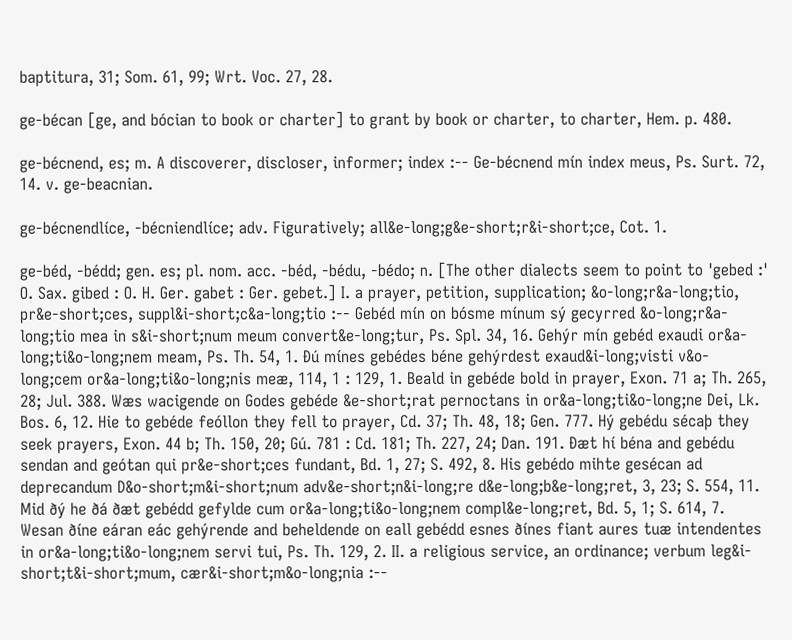baptitura, 31; Som. 61, 99; Wrt. Voc. 27, 28.

ge-bécan [ge, and bócian to book or charter] to grant by book or charter, to charter, Hem. p. 480.

ge-bécnend, es; m. A discoverer, discloser, informer; index :-- Ge-bécnend mín index meus, Ps. Surt. 72, 14. v. ge-beacnian.

ge-bécnendlíce, -bécniendlíce; adv. Figuratively; all&e-long;g&e-short;r&i-short;ce, Cot. 1.

ge-béd, -bédd; gen. es; pl. nom. acc. -béd, -bédu, -bédo; n. [The other dialects seem to point to 'gebed :' O. Sax. gibed : O. H. Ger. gabet : Ger. gebet.] I. a prayer, petition, supplication; &o-long;r&a-long;tio, pr&e-short;ces, suppl&i-short;c&a-long;tio :-- Gebéd mín on bósme mínum sý gecyrred &o-long;r&a-long;tio mea in s&i-short;num meum convert&e-long;tur, Ps. Spl. 34, 16. Gehýr mín gebéd exaudi or&a-long;ti&o-long;nem meam, Ps. Th. 54, 1. Ðú mínes gebédes béne gehýrdest exaud&i-long;visti v&o-long;cem or&a-long;ti&o-long;nis meæ, 114, 1 : 129, 1. Beald in gebéde bold in prayer, Exon. 71 a; Th. 265, 28; Jul. 388. Wæs wacigende on Godes gebéde &e-short;rat pernoctans in or&a-long;ti&o-long;ne Dei, Lk. Bos. 6, 12. Hie to gebéde feóllon they fell to prayer, Cd. 37; Th. 48, 18; Gen. 777. Hý gebédu sécaþ they seek prayers, Exon. 44 b; Th. 150, 20; Gú. 781 : Cd. 181; Th. 227, 24; Dan. 191. Ðæt hí béna and gebédu sendan and geótan qui pr&e-short;ces fundant, Bd. 1, 27; S. 492, 8. His gebédo mihte gesécan ad deprecandum D&o-short;m&i-short;num adv&e-short;n&i-long;re d&e-long;b&e-long;ret, 3, 23; S. 554, 11. Mid ðý he ðá ðæt gebédd gefylde cum or&a-long;ti&o-long;nem compl&e-long;ret, Bd. 5, 1; S. 614, 7. Wesan ðíne eáran eác gehýrende and beheldende on eall gebédd esnes ðínes fiant aures tuæ intendentes in or&a-long;ti&o-long;nem servi tui, Ps. Th. 129, 2. II. a religious service, an ordinance; verbum leg&i-short;t&i-short;mum, cær&i-short;m&o-long;nia :--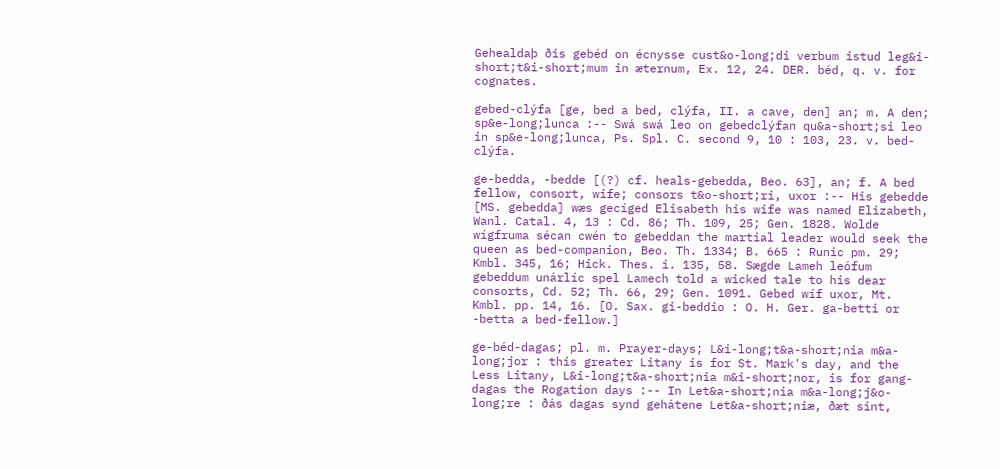Gehealdaþ ðis gebéd on écnysse cust&o-long;di verbum istud leg&i-short;t&i-short;mum in æternum, Ex. 12, 24. DER. béd, q. v. for cognates.

gebed-clýfa [ge, bed a bed, clýfa, II. a cave, den] an; m. A den; sp&e-long;lunca :-- Swá swá leo on gebedclýfan qu&a-short;si leo in sp&e-long;lunca, Ps. Spl. C. second 9, 10 : 103, 23. v. bed-clýfa.

ge-bedda, -bedde [(?) cf. heals-gebedda, Beo. 63], an; f. A bed fellow, consort, wife; consors t&o-short;ri, uxor :-- His gebedde [MS. gebedda] wæs gecíged Elisabeth his wife was named Elizabeth, Wanl. Catal. 4, 13 : Cd. 86; Th. 109, 25; Gen. 1828. Wolde wígfruma sécan cwén to gebeddan the martial leader would seek the queen as bed-companion, Beo. Th. 1334; B. 665 : Runic pm. 29; Kmbl. 345, 16; Hick. Thes. i. 135, 58. Sægde Lameh leófum gebeddum unárlíc spel Lamech told a wicked tale to his dear consorts, Cd. 52; Th. 66, 29; Gen. 1091. Gebed wíf uxor, Mt. Kmbl. pp. 14, 16. [O. Sax. gi-beddio : O. H. Ger. ga-betti or -betta a bed-fellow.]

ge-béd-dagas; pl. m. Prayer-days; L&i-long;t&a-short;nia m&a-long;jor : this greater Litany is for St. Mark's day, and the Less Litany, L&i-long;t&a-short;nia m&i-short;nor, is for gang-dagas the Rogation days :-- In Let&a-short;nia m&a-long;j&o-long;re : ðás dagas synd gehátene Let&a-short;niæ, ðæt sint,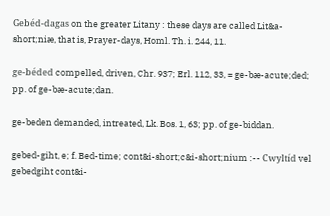Gebéd-dagas on the greater Litany : these days are called Lit&a-short;niæ, that is, Prayer-days, Homl. Th. i. 244, 11.

ge-béded compelled, driven, Chr. 937; Erl. 112, 33, = ge-bæ-acute;ded; pp. of ge-bæ-acute;dan.

ge-beden demanded, intreated, Lk. Bos. 1, 63; pp. of ge-biddan.

gebed-giht, e; f. Bed-time; cont&i-short;c&i-short;nium :-- Cwyltíd vel gebedgiht cont&i-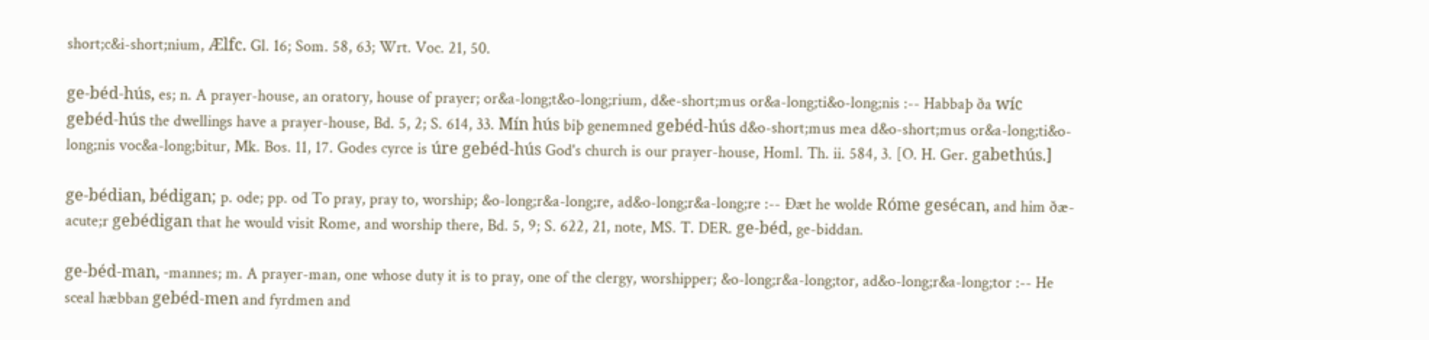short;c&i-short;nium, Ælfc. Gl. 16; Som. 58, 63; Wrt. Voc. 21, 50.

ge-béd-hús, es; n. A prayer-house, an oratory, house of prayer; or&a-long;t&o-long;rium, d&e-short;mus or&a-long;ti&o-long;nis :-- Habbaþ ða wíc gebéd-hús the dwellings have a prayer-house, Bd. 5, 2; S. 614, 33. Mín hús biþ genemned gebéd-hús d&o-short;mus mea d&o-short;mus or&a-long;ti&o-long;nis voc&a-long;bitur, Mk. Bos. 11, 17. Godes cyrce is úre gebéd-hús God's church is our prayer-house, Homl. Th. ii. 584, 3. [O. H. Ger. gabethús.]

ge-bédian, bédigan; p. ode; pp. od To pray, pray to, worship; &o-long;r&a-long;re, ad&o-long;r&a-long;re :-- Ðæt he wolde Róme gesécan, and him ðæ-acute;r gebédigan that he would visit Rome, and worship there, Bd. 5, 9; S. 622, 21, note, MS. T. DER. ge-béd, ge-biddan.

ge-béd-man, -mannes; m. A prayer-man, one whose duty it is to pray, one of the clergy, worshipper; &o-long;r&a-long;tor, ad&o-long;r&a-long;tor :-- He sceal hæbban gebéd-men and fyrdmen and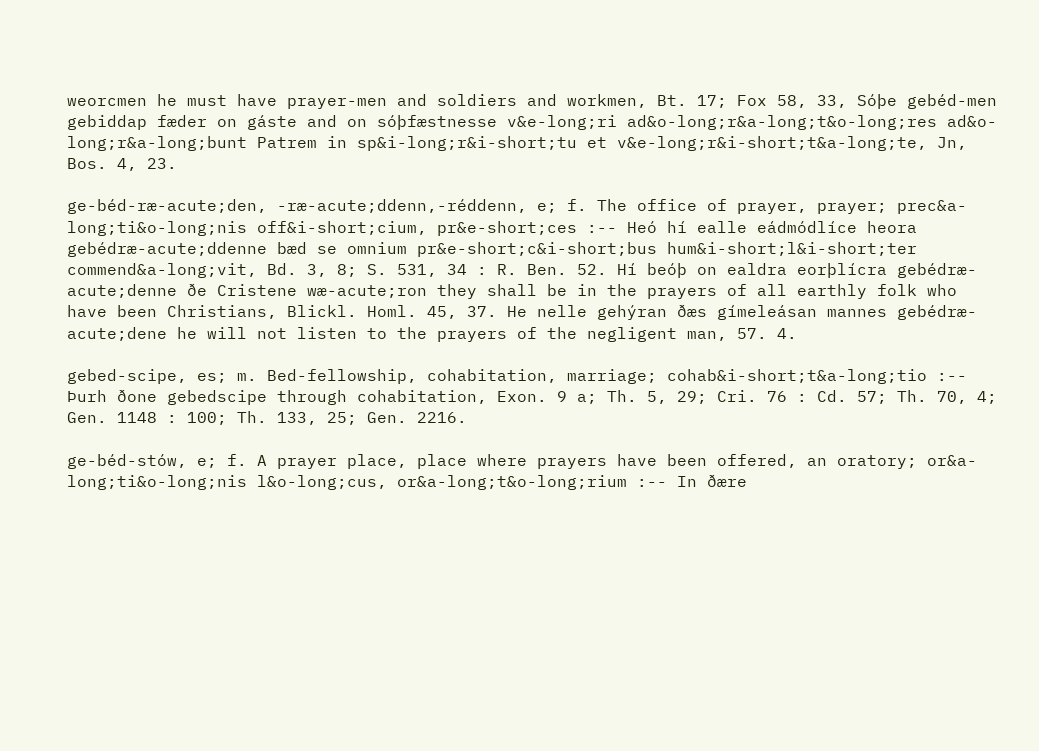weorcmen he must have prayer-men and soldiers and workmen, Bt. 17; Fox 58, 33, Sóþe gebéd-men gebiddap fæder on gáste and on sóþfæstnesse v&e-long;ri ad&o-long;r&a-long;t&o-long;res ad&o-long;r&a-long;bunt Patrem in sp&i-long;r&i-short;tu et v&e-long;r&i-short;t&a-long;te, Jn, Bos. 4, 23.

ge-béd-ræ-acute;den, -ræ-acute;ddenn,-réddenn, e; f. The office of prayer, prayer; prec&a-long;ti&o-long;nis off&i-short;cium, pr&e-short;ces :-- Heó hí ealle eádmódlíce heora gebédræ-acute;ddenne bæd se omnium pr&e-short;c&i-short;bus hum&i-short;l&i-short;ter commend&a-long;vit, Bd. 3, 8; S. 531, 34 : R. Ben. 52. Hí beóþ on ealdra eorþlícra gebédræ-acute;denne ðe Cristene wæ-acute;ron they shall be in the prayers of all earthly folk who have been Christians, Blickl. Homl. 45, 37. He nelle gehýran ðæs gímeleásan mannes gebédræ-acute;dene he will not listen to the prayers of the negligent man, 57. 4.

gebed-scipe, es; m. Bed-fellowship, cohabitation, marriage; cohab&i-short;t&a-long;tio :-- Þurh ðone gebedscipe through cohabitation, Exon. 9 a; Th. 5, 29; Cri. 76 : Cd. 57; Th. 70, 4; Gen. 1148 : 100; Th. 133, 25; Gen. 2216.

ge-béd-stów, e; f. A prayer place, place where prayers have been offered, an oratory; or&a-long;ti&o-long;nis l&o-long;cus, or&a-long;t&o-long;rium :-- In ðære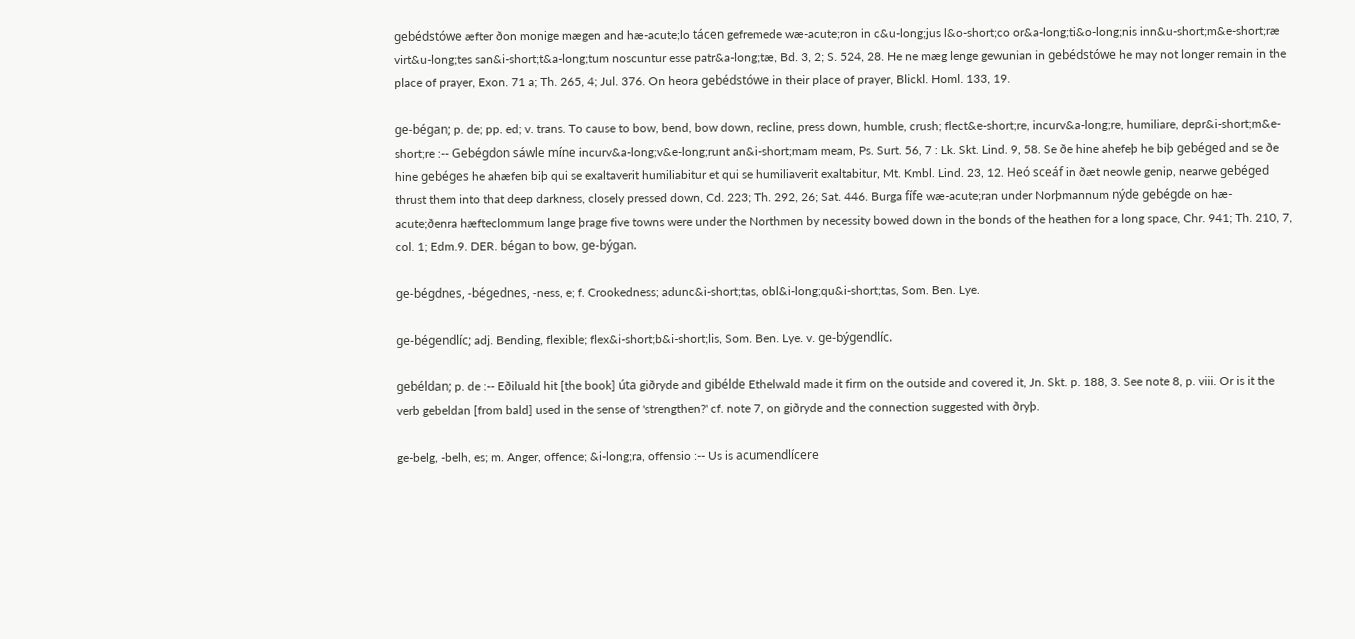gebédstówe æfter ðon monige mægen and hæ-acute;lo tácen gefremede wæ-acute;ron in c&u-long;jus l&o-short;co or&a-long;ti&o-long;nis inn&u-short;m&e-short;ræ virt&u-long;tes san&i-short;t&a-long;tum noscuntur esse patr&a-long;tæ, Bd. 3, 2; S. 524, 28. He ne mæg lenge gewunian in gebédstówe he may not longer remain in the place of prayer, Exon. 71 a; Th. 265, 4; Jul. 376. On heora gebédstówe in their place of prayer, Blickl. Homl. 133, 19.

ge-bégan; p. de; pp. ed; v. trans. To cause to bow, bend, bow down, recline, press down, humble, crush; flect&e-short;re, incurv&a-long;re, humiliare, depr&i-short;m&e-short;re :-- Gebégdon sáwle míne incurv&a-long;v&e-long;runt an&i-short;mam meam, Ps. Surt. 56, 7 : Lk. Skt. Lind. 9, 58. Se ðe hine ahefeþ he biþ gebéged and se ðe hine gebéges he ahæfen biþ qui se exaltaverit humiliabitur et qui se humiliaverit exaltabitur, Mt. Kmbl. Lind. 23, 12. Heó sceáf in ðæt neowle genip, nearwe gebéged thrust them into that deep darkness, closely pressed down, Cd. 223; Th. 292, 26; Sat. 446. Burga fífe wæ-acute;ran under Norþmannum nýde gebégde on hæ-acute;ðenra hæfteclommum lange þrage five towns were under the Northmen by necessity bowed down in the bonds of the heathen for a long space, Chr. 941; Th. 210, 7, col. 1; Edm.9. DER. bégan to bow, ge-býgan.

ge-bégdnes, -bégednes, -ness, e; f. Crookedness; adunc&i-short;tas, obl&i-long;qu&i-short;tas, Som. Ben. Lye.

ge-bégendlíc; adj. Bending, flexible; flex&i-short;b&i-short;lis, Som. Ben. Lye. v. ge-býgendlíc.

gebéldan; p. de :-- Eðiluald hit [the book] úta giðryde and gibélde Ethelwald made it firm on the outside and covered it, Jn. Skt. p. 188, 3. See note 8, p. viii. Or is it the verb gebeldan [from bald] used in the sense of 'strengthen?' cf. note 7, on giðryde and the connection suggested with ðryþ.

ge-belg, -belh, es; m. Anger, offence; &i-long;ra, offensio :-- Us is acumendlícere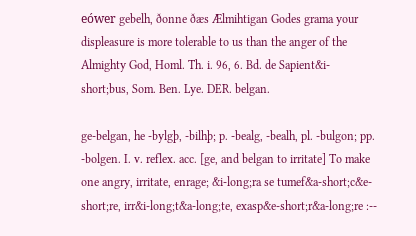eówer gebelh, ðonne ðæs Ælmihtigan Godes grama your displeasure is more tolerable to us than the anger of the Almighty God, Homl. Th. i. 96, 6. Bd. de Sapient&i-short;bus, Som. Ben. Lye. DER. belgan.

ge-belgan, he -bylgþ, -bilhþ; p. -bealg, -bealh, pl. -bulgon; pp. -bolgen. I. v. reflex. acc. [ge, and belgan to irritate] To make one angry, irritate, enrage; &i-long;ra se tumef&a-short;c&e-short;re, irr&i-long;t&a-long;te, exasp&e-short;r&a-long;re :--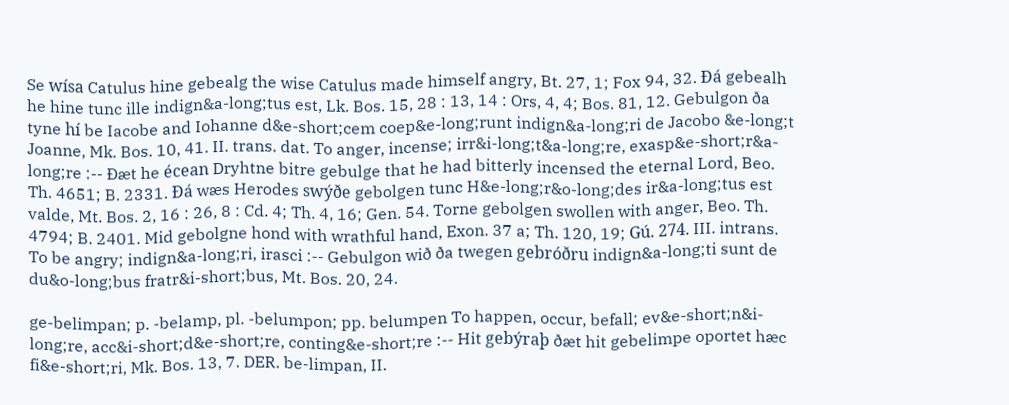Se wísa Catulus hine gebealg the wise Catulus made himself angry, Bt. 27, 1; Fox 94, 32. Ðá gebealh he hine tunc ille indign&a-long;tus est, Lk. Bos. 15, 28 : 13, 14 : Ors, 4, 4; Bos. 81, 12. Gebulgon ða tyne hí be Iacobe and Iohanne d&e-short;cem coep&e-long;runt indign&a-long;ri de Jacobo &e-long;t Joanne, Mk. Bos. 10, 41. II. trans. dat. To anger, incense; irr&i-long;t&a-long;re, exasp&e-short;r&a-long;re :-- Ðæt he écean Dryhtne bitre gebulge that he had bitterly incensed the eternal Lord, Beo. Th. 4651; B. 2331. Ðá wæs Herodes swýðe gebolgen tunc H&e-long;r&o-long;des ir&a-long;tus est valde, Mt. Bos. 2, 16 : 26, 8 : Cd. 4; Th. 4, 16; Gen. 54. Torne gebolgen swollen with anger, Beo. Th. 4794; B. 2401. Mid gebolgne hond with wrathful hand, Exon. 37 a; Th. 120, 19; Gú. 274. III. intrans. To be angry; indign&a-long;ri, irasci :-- Gebulgon wið ða twegen gebróðru indign&a-long;ti sunt de du&o-long;bus fratr&i-short;bus, Mt. Bos. 20, 24.

ge-belimpan; p. -belamp, pl. -belumpon; pp. belumpen To happen, occur, befall; ev&e-short;n&i-long;re, acc&i-short;d&e-short;re, conting&e-short;re :-- Hit gebýraþ ðæt hit gebelimpe oportet hæc fi&e-short;ri, Mk. Bos. 13, 7. DER. be-limpan, II.